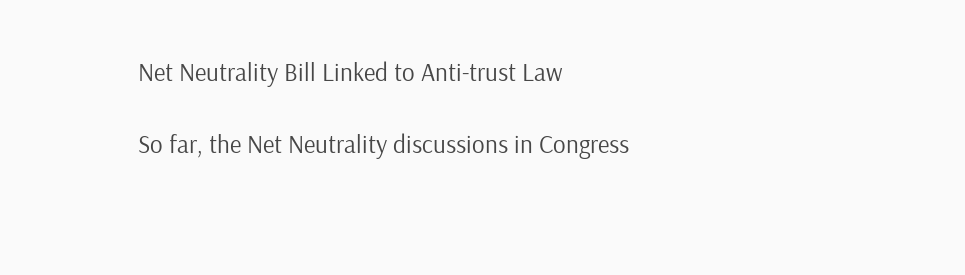Net Neutrality Bill Linked to Anti-trust Law

So far, the Net Neutrality discussions in Congress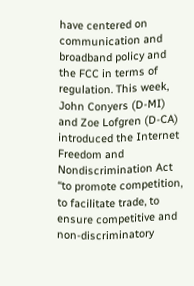have centered on communication and broadband policy and the FCC in terms of regulation. This week, John Conyers (D-MI) and Zoe Lofgren (D-CA) introduced the Internet Freedom and Nondiscrimination Act “to promote competition, to facilitate trade, to ensure competitive and non-discriminatory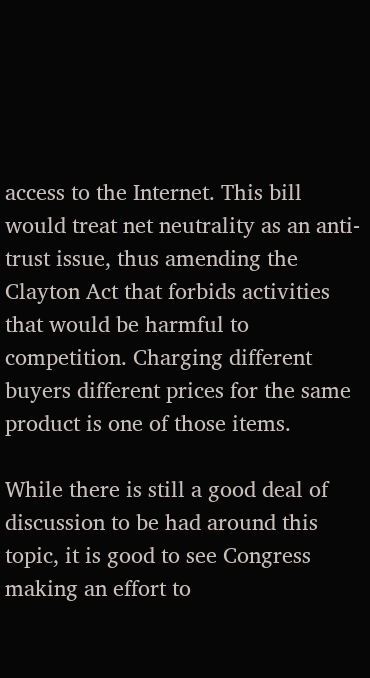access to the Internet. This bill would treat net neutrality as an anti-trust issue, thus amending the Clayton Act that forbids activities that would be harmful to competition. Charging different buyers different prices for the same product is one of those items.

While there is still a good deal of discussion to be had around this topic, it is good to see Congress making an effort to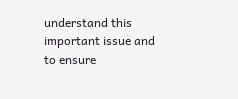understand this important issue and to ensure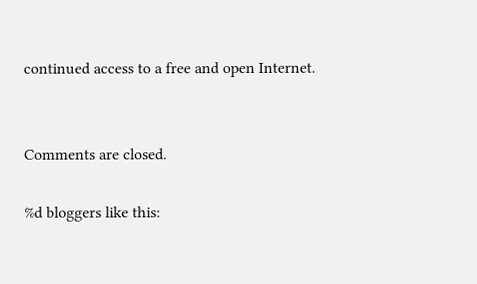continued access to a free and open Internet.


Comments are closed.

%d bloggers like this: